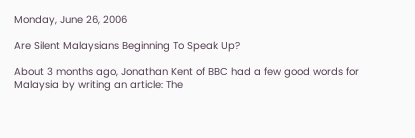Monday, June 26, 2006

Are Silent Malaysians Beginning To Speak Up?

About 3 months ago, Jonathan Kent of BBC had a few good words for Malaysia by writing an article: The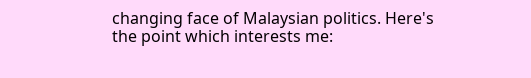changing face of Malaysian politics. Here's the point which interests me: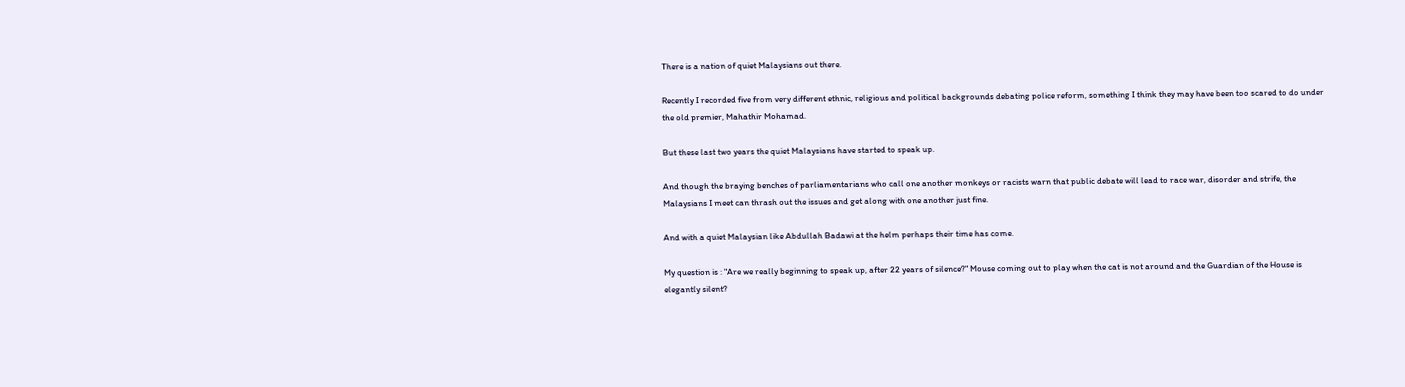There is a nation of quiet Malaysians out there.

Recently I recorded five from very different ethnic, religious and political backgrounds debating police reform, something I think they may have been too scared to do under the old premier, Mahathir Mohamad.

But these last two years the quiet Malaysians have started to speak up.

And though the braying benches of parliamentarians who call one another monkeys or racists warn that public debate will lead to race war, disorder and strife, the Malaysians I meet can thrash out the issues and get along with one another just fine.

And with a quiet Malaysian like Abdullah Badawi at the helm perhaps their time has come.

My question is : "Are we really beginning to speak up, after 22 years of silence?" Mouse coming out to play when the cat is not around and the Guardian of the House is elegantly silent?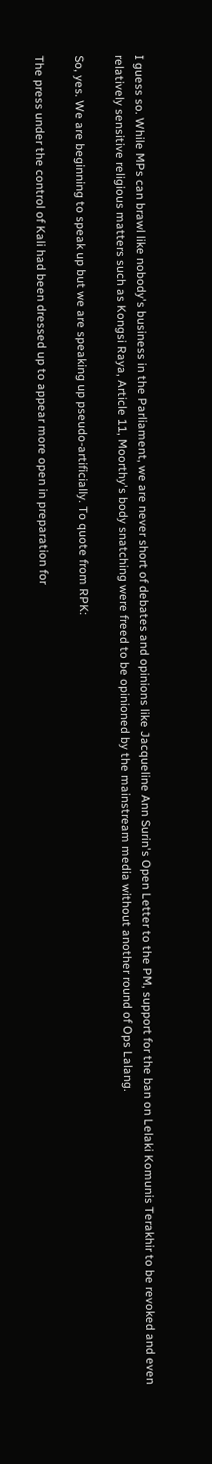I guess so. While MPs can brawl like nobody's business in the Parliament, we are never short of debates and opinions like Jacqueline Ann Surin's Open Letter to the PM, support for the ban on Lelaki Komunis Terakhir to be revoked and even relatively sensitive religious matters such as Kongsi Raya, Article 11, Moorthy's body snatching were freed to be opinioned by the mainstream media without another round of Ops Lalang.

So, yes. We are beginning to speak up but we are speaking up pseudo-artificially. To quote from RPK:

The press under the control of Kali had been dressed up to appear more open in preparation for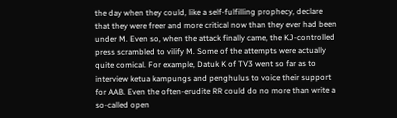the day when they could, like a self-fulfilling prophecy, declare that they were freer and more critical now than they ever had been under M. Even so, when the attack finally came, the KJ-controlled press scrambled to vilify M. Some of the attempts were actually quite comical. For example, Datuk K of TV3 went so far as to interview ketua kampungs and penghulus to voice their support for AAB. Even the often-erudite RR could do no more than write a so-called open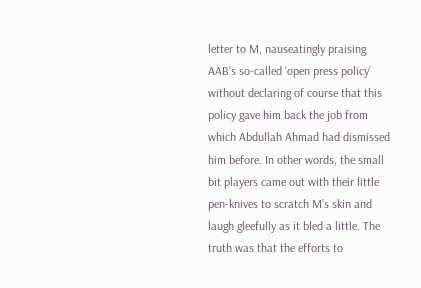letter to M, nauseatingly praising AAB’s so-called ‘open press policy’ without declaring of course that this policy gave him back the job from which Abdullah Ahmad had dismissed him before. In other words, the small bit players came out with their little pen-knives to scratch M’s skin and laugh gleefully as it bled a little. The truth was that the efforts to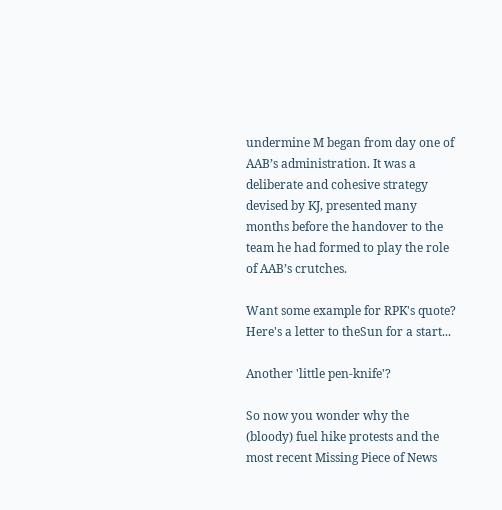undermine M began from day one of AAB’s administration. It was a deliberate and cohesive strategy devised by KJ, presented many months before the handover to the team he had formed to play the role of AAB’s crutches.

Want some example for RPK's quote? Here's a letter to theSun for a start...

Another 'little pen-knife'?

So now you wonder why the (bloody) fuel hike protests and the most recent Missing Piece of News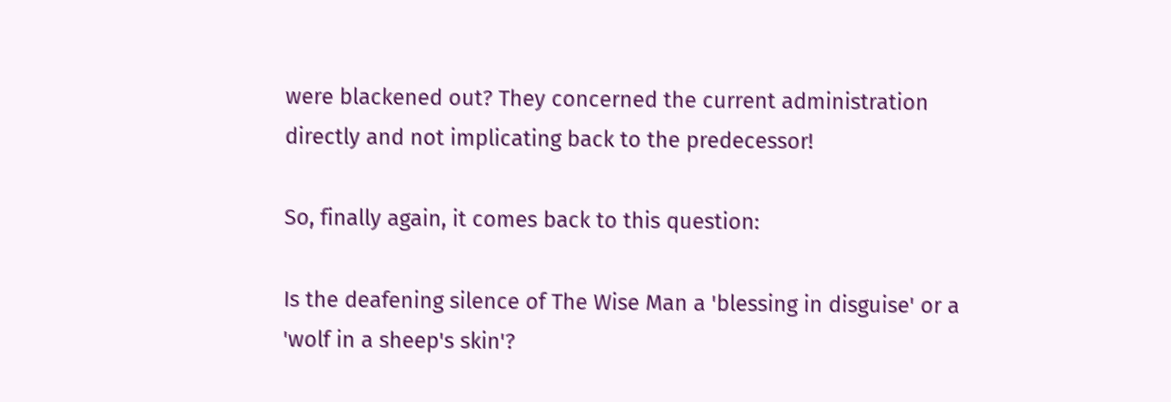were blackened out? They concerned the current administration directly and not implicating back to the predecessor!

So, finally again, it comes back to this question:

Is the deafening silence of The Wise Man a 'blessing in disguise' or a 'wolf in a sheep's skin'?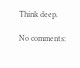Think deep.

No comments: